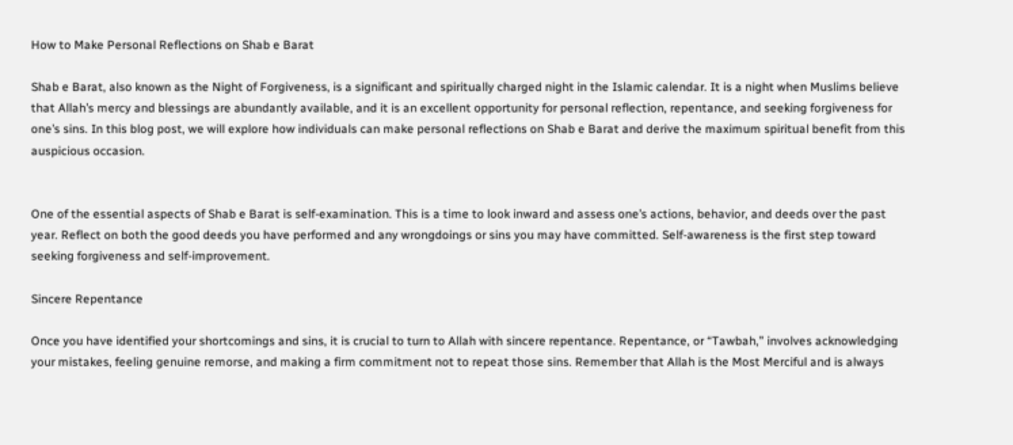How to Make Personal Reflections on Shab e Barat

Shab e Barat, also known as the Night of Forgiveness, is a significant and spiritually charged night in the Islamic calendar. It is a night when Muslims believe that Allah’s mercy and blessings are abundantly available, and it is an excellent opportunity for personal reflection, repentance, and seeking forgiveness for one’s sins. In this blog post, we will explore how individuals can make personal reflections on Shab e Barat and derive the maximum spiritual benefit from this auspicious occasion.


One of the essential aspects of Shab e Barat is self-examination. This is a time to look inward and assess one’s actions, behavior, and deeds over the past year. Reflect on both the good deeds you have performed and any wrongdoings or sins you may have committed. Self-awareness is the first step toward seeking forgiveness and self-improvement.

Sincere Repentance

Once you have identified your shortcomings and sins, it is crucial to turn to Allah with sincere repentance. Repentance, or “Tawbah,” involves acknowledging your mistakes, feeling genuine remorse, and making a firm commitment not to repeat those sins. Remember that Allah is the Most Merciful and is always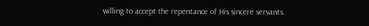willing to accept the repentance of His sincere servants.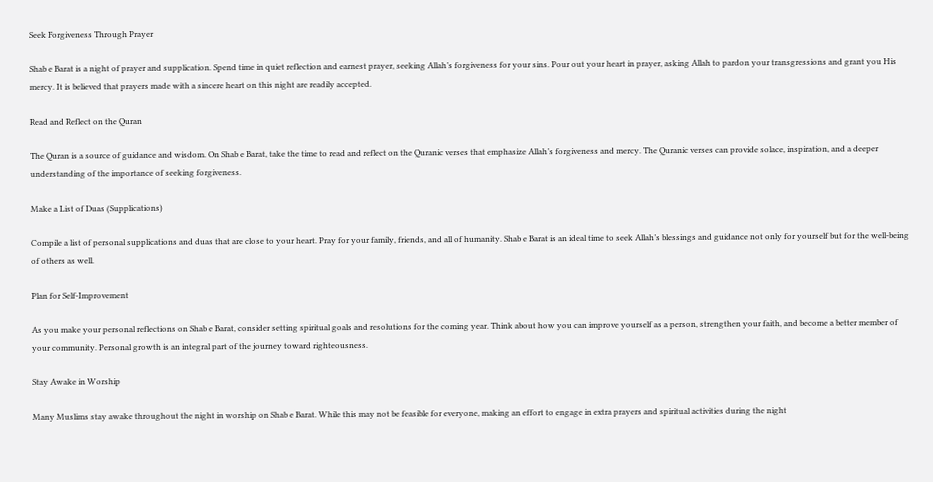Seek Forgiveness Through Prayer

Shab e Barat is a night of prayer and supplication. Spend time in quiet reflection and earnest prayer, seeking Allah’s forgiveness for your sins. Pour out your heart in prayer, asking Allah to pardon your transgressions and grant you His mercy. It is believed that prayers made with a sincere heart on this night are readily accepted.

Read and Reflect on the Quran

The Quran is a source of guidance and wisdom. On Shab e Barat, take the time to read and reflect on the Quranic verses that emphasize Allah’s forgiveness and mercy. The Quranic verses can provide solace, inspiration, and a deeper understanding of the importance of seeking forgiveness.

Make a List of Duas (Supplications)

Compile a list of personal supplications and duas that are close to your heart. Pray for your family, friends, and all of humanity. Shab e Barat is an ideal time to seek Allah’s blessings and guidance not only for yourself but for the well-being of others as well.

Plan for Self-Improvement

As you make your personal reflections on Shab e Barat, consider setting spiritual goals and resolutions for the coming year. Think about how you can improve yourself as a person, strengthen your faith, and become a better member of your community. Personal growth is an integral part of the journey toward righteousness.

Stay Awake in Worship

Many Muslims stay awake throughout the night in worship on Shab e Barat. While this may not be feasible for everyone, making an effort to engage in extra prayers and spiritual activities during the night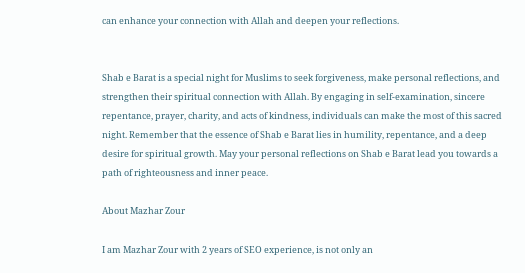can enhance your connection with Allah and deepen your reflections.


Shab e Barat is a special night for Muslims to seek forgiveness, make personal reflections, and strengthen their spiritual connection with Allah. By engaging in self-examination, sincere repentance, prayer, charity, and acts of kindness, individuals can make the most of this sacred night. Remember that the essence of Shab e Barat lies in humility, repentance, and a deep desire for spiritual growth. May your personal reflections on Shab e Barat lead you towards a path of righteousness and inner peace.

About Mazhar Zour

I am Mazhar Zour with 2 years of SEO experience, is not only an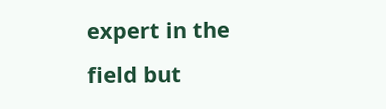expert in the field but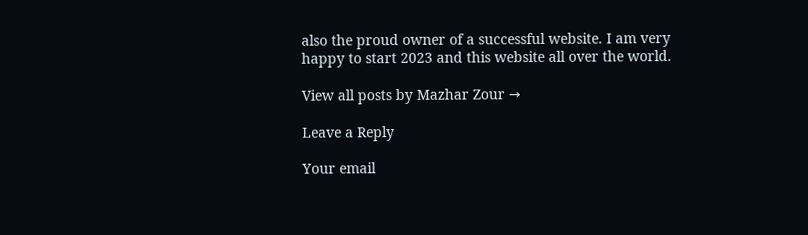also the proud owner of a successful website. I am very happy to start 2023 and this website all over the world.

View all posts by Mazhar Zour →

Leave a Reply

Your email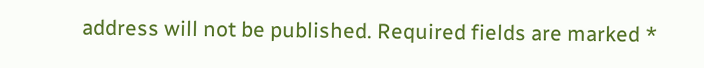address will not be published. Required fields are marked *